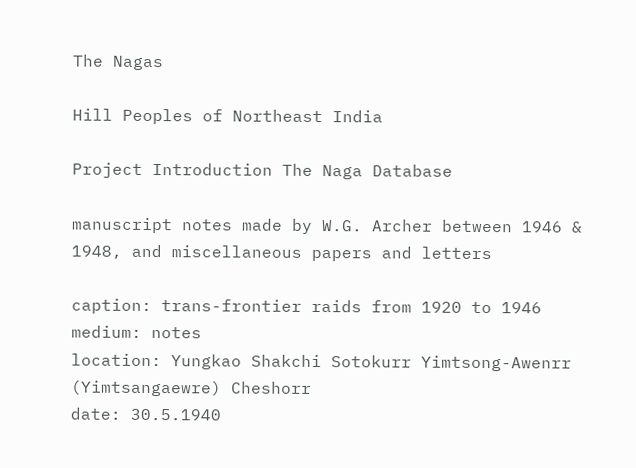The Nagas

Hill Peoples of Northeast India

Project Introduction The Naga Database

manuscript notes made by W.G. Archer between 1946 & 1948, and miscellaneous papers and letters

caption: trans-frontier raids from 1920 to 1946
medium: notes
location: Yungkao Shakchi Sotokurr Yimtsong-Awenrr (Yimtsangaewre) Cheshorr
date: 30.5.1940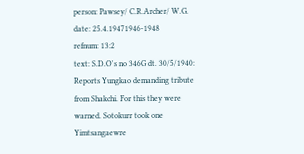person: Pawsey/ C.R.Archer/ W.G.
date: 25.4.19471946-1948
refnum: 13:2
text: S.D.O's no 346G dt. 30/5/1940: Reports Yungkao demanding tribute from Shakchi. For this they were warned. Sotokurr took one Yimtsangaewre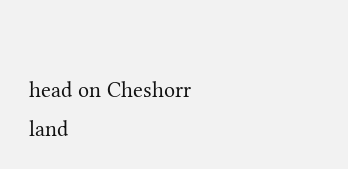head on Cheshorr land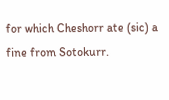for which Cheshorr ate (sic) a fine from Sotokurr.